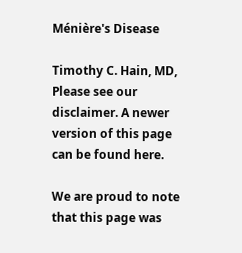Ménière's Disease

Timothy C. Hain, MD,   Please see our disclaimer. A newer version of this page can be found here.

We are proud to note that this page was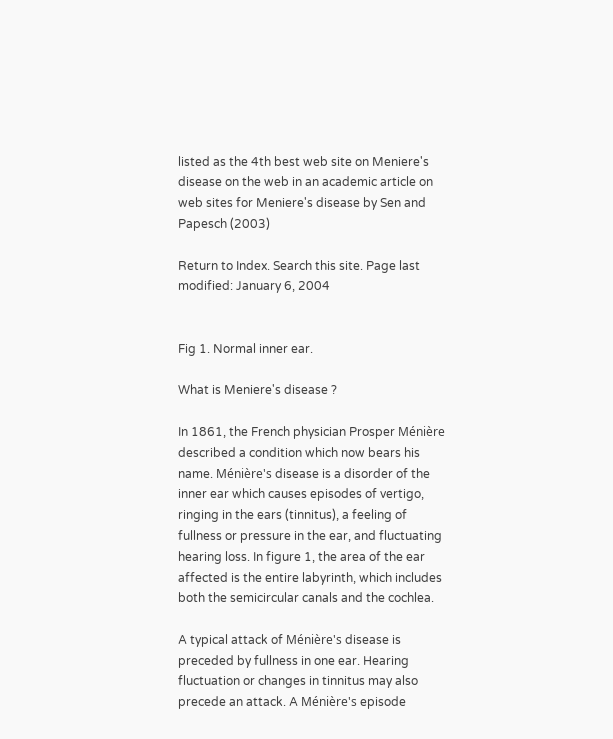listed as the 4th best web site on Meniere's disease on the web in an academic article on web sites for Meniere's disease by Sen and Papesch (2003)

Return to Index. Search this site. Page last modified: January 6, 2004


Fig 1. Normal inner ear.

What is Meniere's disease ?

In 1861, the French physician Prosper Ménière described a condition which now bears his name. Ménière's disease is a disorder of the inner ear which causes episodes of vertigo, ringing in the ears (tinnitus), a feeling of fullness or pressure in the ear, and fluctuating hearing loss. In figure 1, the area of the ear affected is the entire labyrinth, which includes both the semicircular canals and the cochlea.

A typical attack of Ménière's disease is preceded by fullness in one ear. Hearing fluctuation or changes in tinnitus may also precede an attack. A Ménière's episode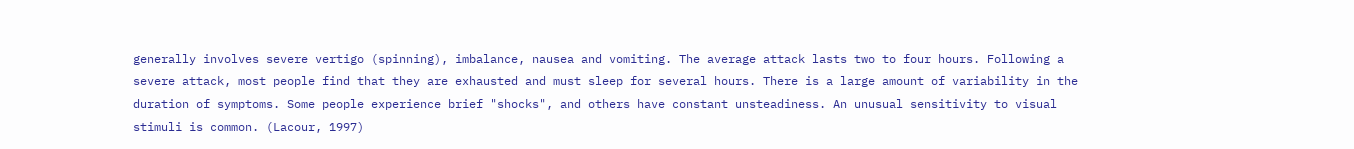generally involves severe vertigo (spinning), imbalance, nausea and vomiting. The average attack lasts two to four hours. Following a severe attack, most people find that they are exhausted and must sleep for several hours. There is a large amount of variability in the duration of symptoms. Some people experience brief "shocks", and others have constant unsteadiness. An unusual sensitivity to visual stimuli is common. (Lacour, 1997)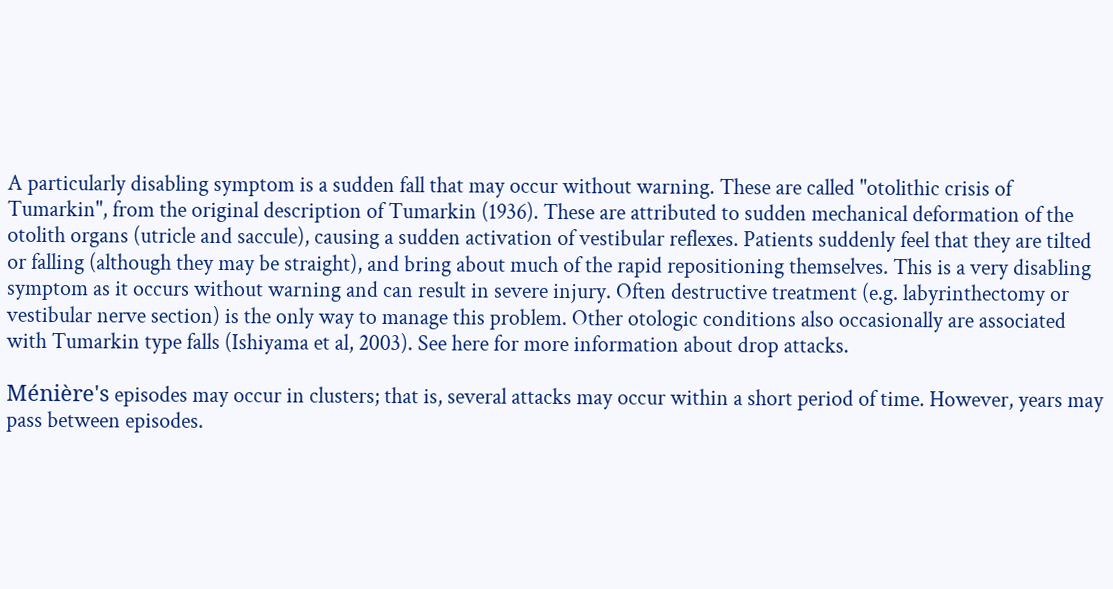A particularly disabling symptom is a sudden fall that may occur without warning. These are called "otolithic crisis of Tumarkin", from the original description of Tumarkin (1936). These are attributed to sudden mechanical deformation of the otolith organs (utricle and saccule), causing a sudden activation of vestibular reflexes. Patients suddenly feel that they are tilted or falling (although they may be straight), and bring about much of the rapid repositioning themselves. This is a very disabling symptom as it occurs without warning and can result in severe injury. Often destructive treatment (e.g. labyrinthectomy or vestibular nerve section) is the only way to manage this problem. Other otologic conditions also occasionally are associated with Tumarkin type falls (Ishiyama et al, 2003). See here for more information about drop attacks.

Ménière's episodes may occur in clusters; that is, several attacks may occur within a short period of time. However, years may pass between episodes.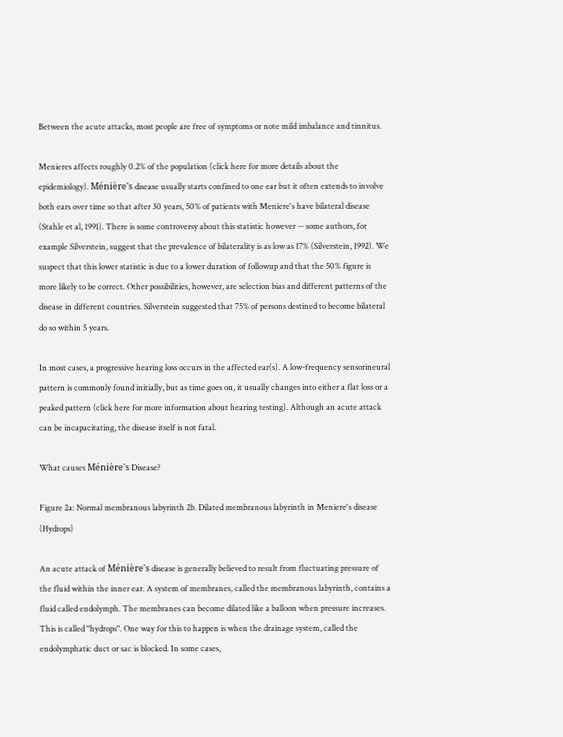Between the acute attacks, most people are free of symptoms or note mild imbalance and tinnitus.

Menieres affects roughly 0.2% of the population (click here for more details about the epidemiology). Ménière's disease usually starts confined to one ear but it often extends to involve both ears over time so that after 30 years, 50% of patients with Meniere's have bilateral disease (Stahle et al, 1991). There is some controversy about this statistic however -- some authors, for example Silverstein, suggest that the prevalence of bilaterality is as low as 17% (Silverstein, 1992). We suspect that this lower statistic is due to a lower duration of followup and that the 50% figure is more likely to be correct. Other possibilities, however, are selection bias and different patterns of the disease in different countries. Silverstein suggested that 75% of persons destined to become bilateral do so within 5 years.

In most cases, a progressive hearing loss occurs in the affected ear(s). A low-frequency sensorineural pattern is commonly found initially, but as time goes on, it usually changes into either a flat loss or a peaked pattern (click here for more information about hearing testing). Although an acute attack can be incapacitating, the disease itself is not fatal.

What causes Ménière's Disease?

Figure 2a: Normal membranous labyrinth 2b. Dilated membranous labyrinth in Meniere's disease (Hydrops)

An acute attack of Ménière's disease is generally believed to result from fluctuating pressure of the fluid within the inner ear. A system of membranes, called the membranous labyrinth, contains a fluid called endolymph. The membranes can become dilated like a balloon when pressure increases. This is called "hydrops". One way for this to happen is when the drainage system, called the endolymphatic duct or sac is blocked. In some cases,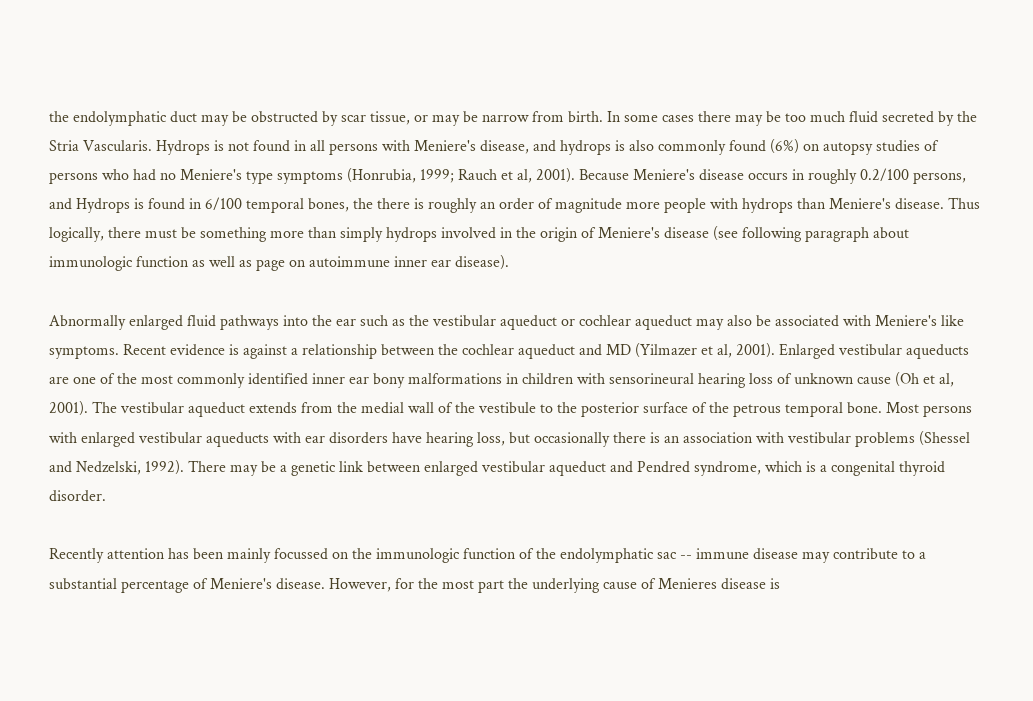the endolymphatic duct may be obstructed by scar tissue, or may be narrow from birth. In some cases there may be too much fluid secreted by the Stria Vascularis. Hydrops is not found in all persons with Meniere's disease, and hydrops is also commonly found (6%) on autopsy studies of persons who had no Meniere's type symptoms (Honrubia, 1999; Rauch et al, 2001). Because Meniere's disease occurs in roughly 0.2/100 persons, and Hydrops is found in 6/100 temporal bones, the there is roughly an order of magnitude more people with hydrops than Meniere's disease. Thus logically, there must be something more than simply hydrops involved in the origin of Meniere's disease (see following paragraph about immunologic function as well as page on autoimmune inner ear disease).

Abnormally enlarged fluid pathways into the ear such as the vestibular aqueduct or cochlear aqueduct may also be associated with Meniere's like symptoms. Recent evidence is against a relationship between the cochlear aqueduct and MD (Yilmazer et al, 2001). Enlarged vestibular aqueducts are one of the most commonly identified inner ear bony malformations in children with sensorineural hearing loss of unknown cause (Oh et al, 2001). The vestibular aqueduct extends from the medial wall of the vestibule to the posterior surface of the petrous temporal bone. Most persons with enlarged vestibular aqueducts with ear disorders have hearing loss, but occasionally there is an association with vestibular problems (Shessel and Nedzelski, 1992). There may be a genetic link between enlarged vestibular aqueduct and Pendred syndrome, which is a congenital thyroid disorder.

Recently attention has been mainly focussed on the immunologic function of the endolymphatic sac -- immune disease may contribute to a substantial percentage of Meniere's disease. However, for the most part the underlying cause of Menieres disease is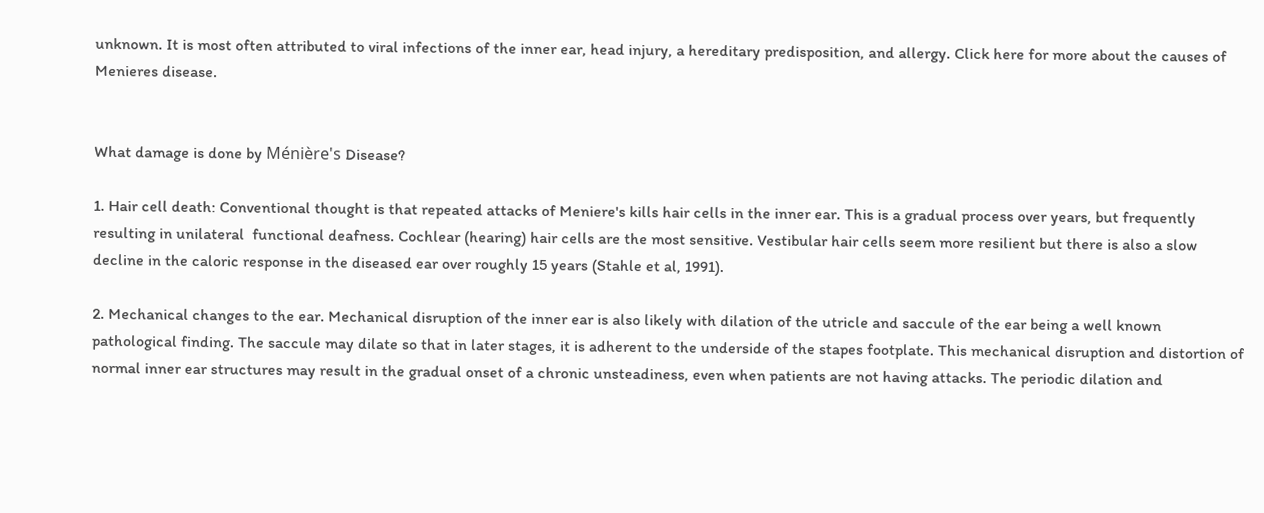unknown. It is most often attributed to viral infections of the inner ear, head injury, a hereditary predisposition, and allergy. Click here for more about the causes of Menieres disease.


What damage is done by Ménière's Disease?

1. Hair cell death: Conventional thought is that repeated attacks of Meniere's kills hair cells in the inner ear. This is a gradual process over years, but frequently resulting in unilateral  functional deafness. Cochlear (hearing) hair cells are the most sensitive. Vestibular hair cells seem more resilient but there is also a slow decline in the caloric response in the diseased ear over roughly 15 years (Stahle et al, 1991).

2. Mechanical changes to the ear. Mechanical disruption of the inner ear is also likely with dilation of the utricle and saccule of the ear being a well known pathological finding. The saccule may dilate so that in later stages, it is adherent to the underside of the stapes footplate. This mechanical disruption and distortion of normal inner ear structures may result in the gradual onset of a chronic unsteadiness, even when patients are not having attacks. The periodic dilation and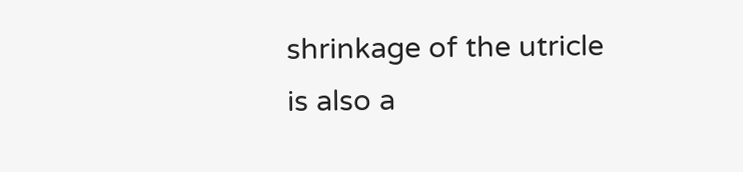shrinkage of the utricle is also a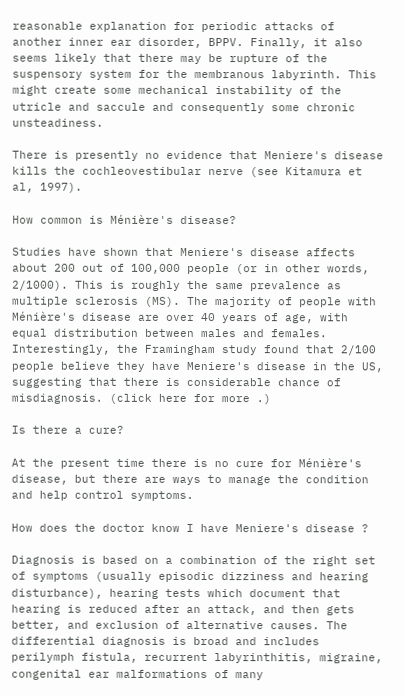reasonable explanation for periodic attacks of another inner ear disorder, BPPV. Finally, it also seems likely that there may be rupture of the suspensory system for the membranous labyrinth. This might create some mechanical instability of the utricle and saccule and consequently some chronic unsteadiness.

There is presently no evidence that Meniere's disease kills the cochleovestibular nerve (see Kitamura et al, 1997).

How common is Ménière's disease?

Studies have shown that Meniere's disease affects about 200 out of 100,000 people (or in other words, 2/1000). This is roughly the same prevalence as multiple sclerosis (MS). The majority of people with Ménière's disease are over 40 years of age, with equal distribution between males and females. Interestingly, the Framingham study found that 2/100 people believe they have Meniere's disease in the US, suggesting that there is considerable chance of misdiagnosis. (click here for more .)

Is there a cure?

At the present time there is no cure for Ménière's disease, but there are ways to manage the condition and help control symptoms.

How does the doctor know I have Meniere's disease ?

Diagnosis is based on a combination of the right set of symptoms (usually episodic dizziness and hearing disturbance), hearing tests which document that hearing is reduced after an attack, and then gets better, and exclusion of alternative causes. The differential diagnosis is broad and includes perilymph fistula, recurrent labyrinthitis, migraine, congenital ear malformations of many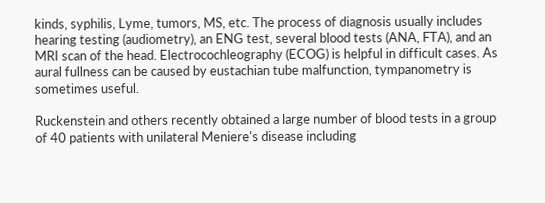kinds, syphilis, Lyme, tumors, MS, etc. The process of diagnosis usually includes hearing testing (audiometry), an ENG test, several blood tests (ANA, FTA), and an MRI scan of the head. Electrocochleography (ECOG) is helpful in difficult cases. As aural fullness can be caused by eustachian tube malfunction, tympanometry is sometimes useful.

Ruckenstein and others recently obtained a large number of blood tests in a group of 40 patients with unilateral Meniere's disease including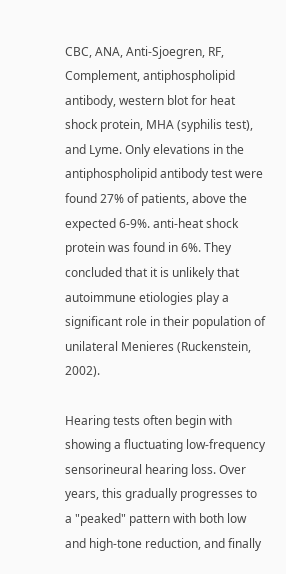CBC, ANA, Anti-Sjoegren, RF, Complement, antiphospholipid antibody, western blot for heat shock protein, MHA (syphilis test), and Lyme. Only elevations in the antiphospholipid antibody test were found 27% of patients, above the expected 6-9%. anti-heat shock protein was found in 6%. They concluded that it is unlikely that autoimmune etiologies play a significant role in their population of unilateral Menieres (Ruckenstein, 2002).

Hearing tests often begin with showing a fluctuating low-frequency sensorineural hearing loss. Over years, this gradually progresses to a "peaked" pattern with both low and high-tone reduction, and finally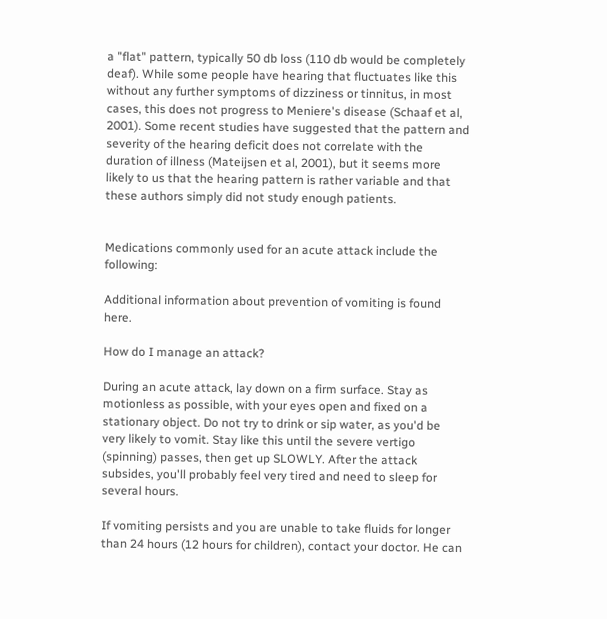a "flat" pattern, typically 50 db loss (110 db would be completely deaf). While some people have hearing that fluctuates like this without any further symptoms of dizziness or tinnitus, in most cases, this does not progress to Meniere's disease (Schaaf et al, 2001). Some recent studies have suggested that the pattern and severity of the hearing deficit does not correlate with the duration of illness (Mateijsen et al, 2001), but it seems more likely to us that the hearing pattern is rather variable and that these authors simply did not study enough patients.


Medications commonly used for an acute attack include the following:

Additional information about prevention of vomiting is found here.

How do I manage an attack?

During an acute attack, lay down on a firm surface. Stay as motionless as possible, with your eyes open and fixed on a stationary object. Do not try to drink or sip water, as you'd be very likely to vomit. Stay like this until the severe vertigo (spinning) passes, then get up SLOWLY. After the attack subsides, you'll probably feel very tired and need to sleep for several hours.

If vomiting persists and you are unable to take fluids for longer than 24 hours (12 hours for children), contact your doctor. He can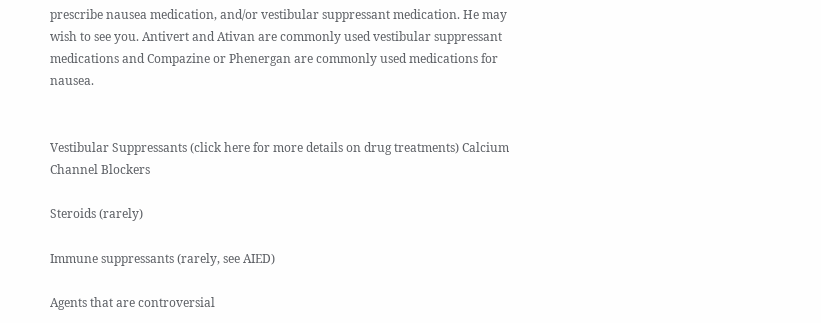prescribe nausea medication, and/or vestibular suppressant medication. He may wish to see you. Antivert and Ativan are commonly used vestibular suppressant medications and Compazine or Phenergan are commonly used medications for nausea.


Vestibular Suppressants (click here for more details on drug treatments) Calcium Channel Blockers

Steroids (rarely)

Immune suppressants (rarely, see AIED)

Agents that are controversial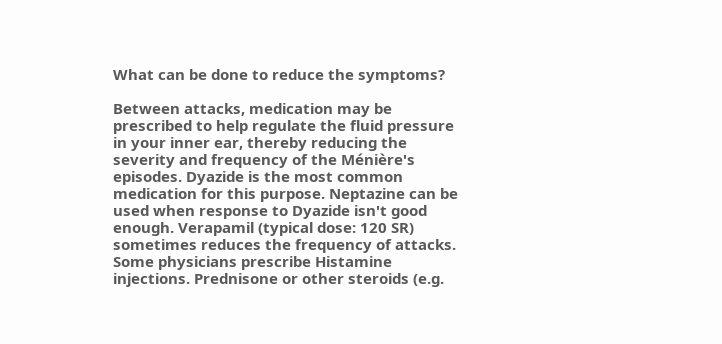What can be done to reduce the symptoms?

Between attacks, medication may be prescribed to help regulate the fluid pressure in your inner ear, thereby reducing the severity and frequency of the Ménière's episodes. Dyazide is the most common medication for this purpose. Neptazine can be used when response to Dyazide isn't good enough. Verapamil (typical dose: 120 SR) sometimes reduces the frequency of attacks. Some physicians prescribe Histamine injections. Prednisone or other steroids (e.g.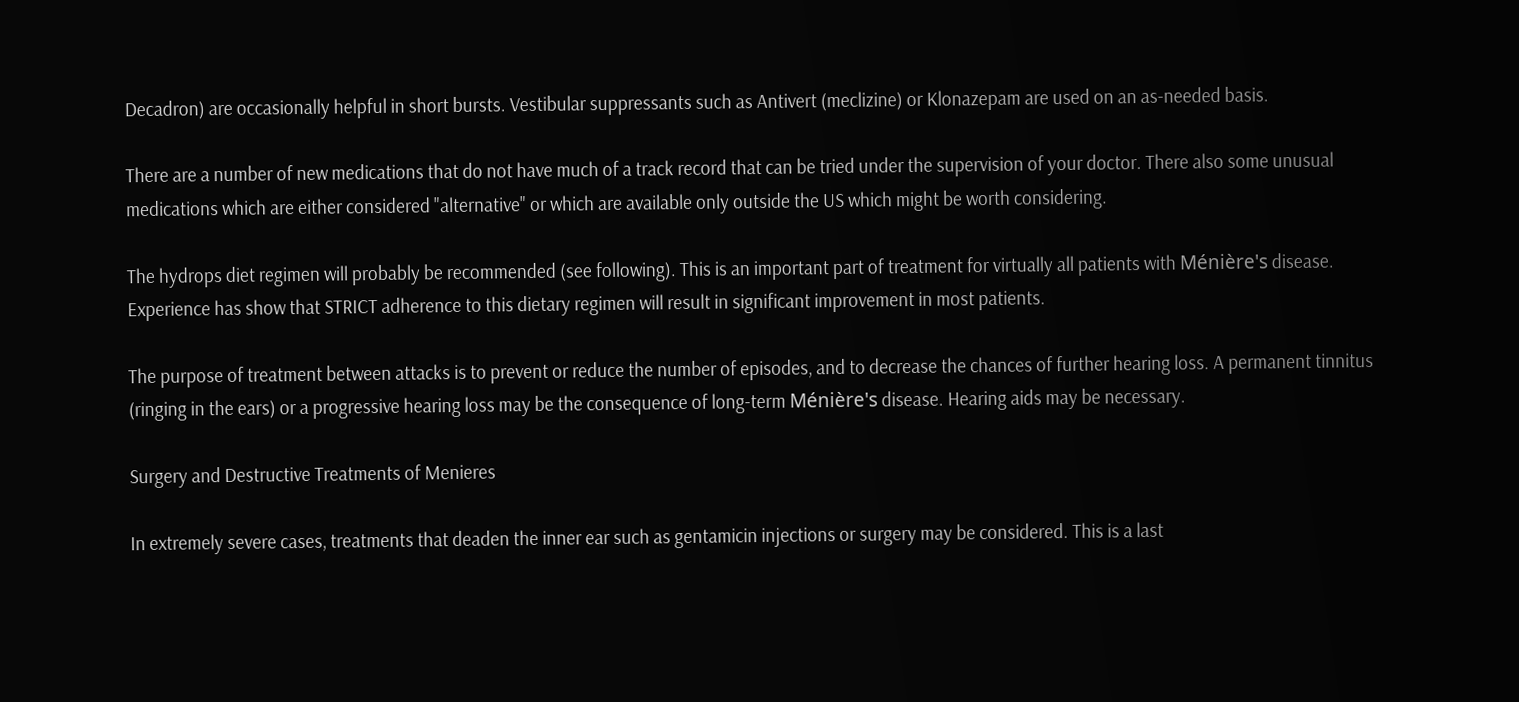Decadron) are occasionally helpful in short bursts. Vestibular suppressants such as Antivert (meclizine) or Klonazepam are used on an as-needed basis.

There are a number of new medications that do not have much of a track record that can be tried under the supervision of your doctor. There also some unusual medications which are either considered "alternative" or which are available only outside the US which might be worth considering.

The hydrops diet regimen will probably be recommended (see following). This is an important part of treatment for virtually all patients with Ménière's disease. Experience has show that STRICT adherence to this dietary regimen will result in significant improvement in most patients.

The purpose of treatment between attacks is to prevent or reduce the number of episodes, and to decrease the chances of further hearing loss. A permanent tinnitus (ringing in the ears) or a progressive hearing loss may be the consequence of long-term Ménière's disease. Hearing aids may be necessary.

Surgery and Destructive Treatments of Menieres

In extremely severe cases, treatments that deaden the inner ear such as gentamicin injections or surgery may be considered. This is a last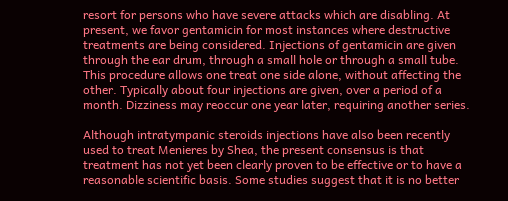resort for persons who have severe attacks which are disabling. At present, we favor gentamicin for most instances where destructive treatments are being considered. Injections of gentamicin are given through the ear drum, through a small hole or through a small tube. This procedure allows one treat one side alone, without affecting the other. Typically about four injections are given, over a period of a month. Dizziness may reoccur one year later, requiring another series.

Although intratympanic steroids injections have also been recently used to treat Menieres by Shea, the present consensus is that treatment has not yet been clearly proven to be effective or to have a reasonable scientific basis. Some studies suggest that it is no better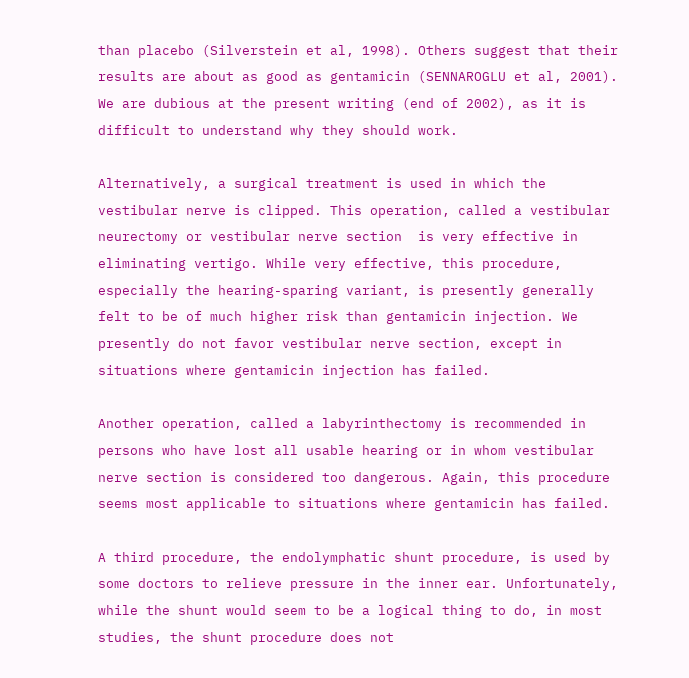than placebo (Silverstein et al, 1998). Others suggest that their results are about as good as gentamicin (SENNAROGLU et al, 2001). We are dubious at the present writing (end of 2002), as it is difficult to understand why they should work.

Alternatively, a surgical treatment is used in which the vestibular nerve is clipped. This operation, called a vestibular neurectomy or vestibular nerve section  is very effective in eliminating vertigo. While very effective, this procedure, especially the hearing-sparing variant, is presently generally felt to be of much higher risk than gentamicin injection. We presently do not favor vestibular nerve section, except in situations where gentamicin injection has failed.

Another operation, called a labyrinthectomy is recommended in persons who have lost all usable hearing or in whom vestibular nerve section is considered too dangerous. Again, this procedure seems most applicable to situations where gentamicin has failed.

A third procedure, the endolymphatic shunt procedure, is used by some doctors to relieve pressure in the inner ear. Unfortunately, while the shunt would seem to be a logical thing to do, in most studies, the shunt procedure does not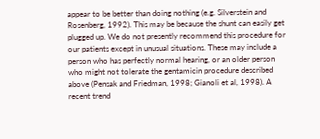appear to be better than doing nothing (e.g. Silverstein and Rosenberg, 1992). This may be because the shunt can easily get plugged up. We do not presently recommend this procedure for our patients except in unusual situations. These may include a person who has perfectly normal hearing, or an older person who might not tolerate the gentamicin procedure described above (Pensak and Friedman, 1998; Gianoli et al, 1998). A recent trend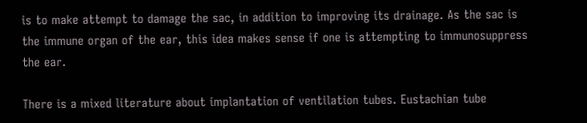is to make attempt to damage the sac, in addition to improving its drainage. As the sac is the immune organ of the ear, this idea makes sense if one is attempting to immunosuppress the ear.

There is a mixed literature about implantation of ventilation tubes. Eustachian tube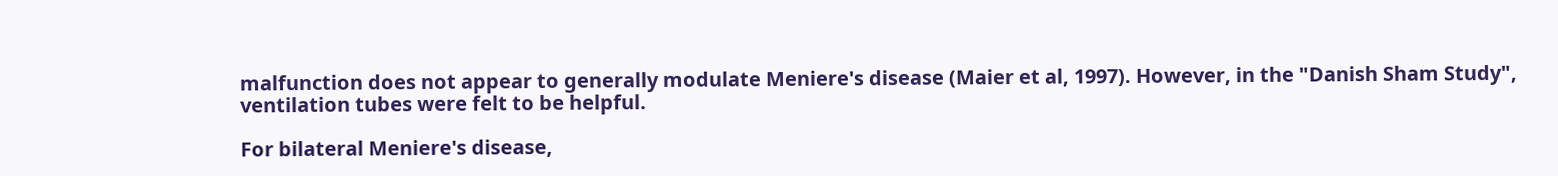malfunction does not appear to generally modulate Meniere's disease (Maier et al, 1997). However, in the "Danish Sham Study", ventilation tubes were felt to be helpful.

For bilateral Meniere's disease,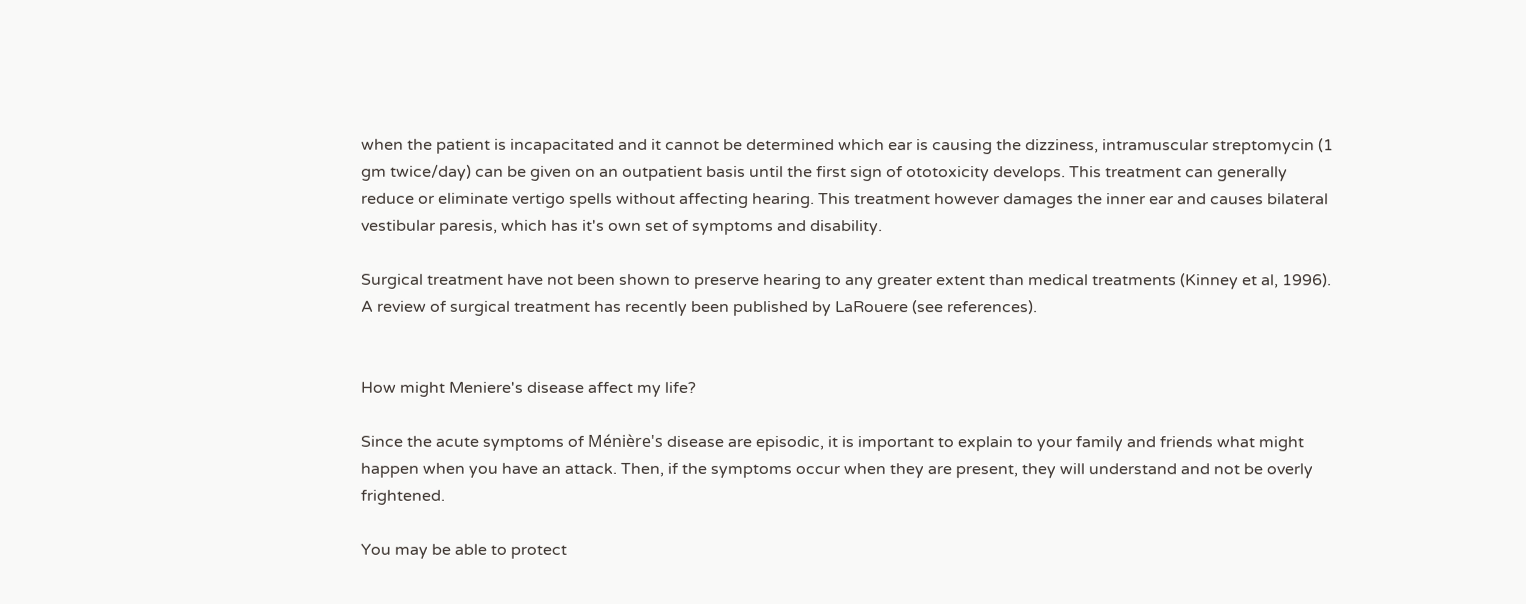when the patient is incapacitated and it cannot be determined which ear is causing the dizziness, intramuscular streptomycin (1 gm twice/day) can be given on an outpatient basis until the first sign of ototoxicity develops. This treatment can generally reduce or eliminate vertigo spells without affecting hearing. This treatment however damages the inner ear and causes bilateral vestibular paresis, which has it's own set of symptoms and disability.

Surgical treatment have not been shown to preserve hearing to any greater extent than medical treatments (Kinney et al, 1996).  A review of surgical treatment has recently been published by LaRouere (see references).


How might Meniere's disease affect my life?

Since the acute symptoms of Ménière's disease are episodic, it is important to explain to your family and friends what might happen when you have an attack. Then, if the symptoms occur when they are present, they will understand and not be overly frightened.

You may be able to protect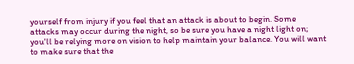yourself from injury if you feel that an attack is about to begin. Some attacks may occur during the night, so be sure you have a night light on; you'll be relying more on vision to help maintain your balance. You will want to make sure that the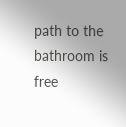path to the bathroom is free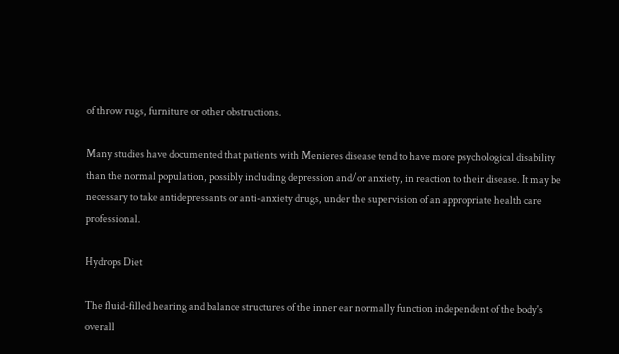of throw rugs, furniture or other obstructions.

Many studies have documented that patients with Menieres disease tend to have more psychological disability than the normal population, possibly including depression and/or anxiety, in reaction to their disease. It may be necessary to take antidepressants or anti-anxiety drugs, under the supervision of an appropriate health care professional.

Hydrops Diet

The fluid-filled hearing and balance structures of the inner ear normally function independent of the body's overall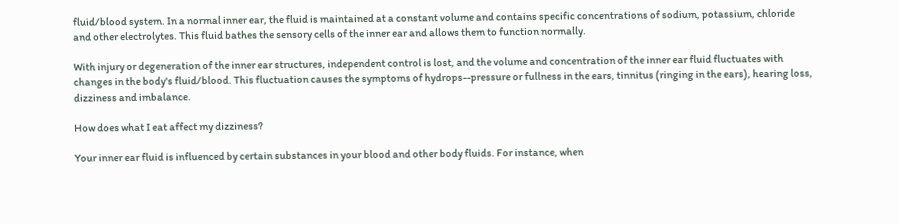fluid/blood system. In a normal inner ear, the fluid is maintained at a constant volume and contains specific concentrations of sodium, potassium, chloride and other electrolytes. This fluid bathes the sensory cells of the inner ear and allows them to function normally.

With injury or degeneration of the inner ear structures, independent control is lost, and the volume and concentration of the inner ear fluid fluctuates with changes in the body's fluid/blood. This fluctuation causes the symptoms of hydrops--pressure or fullness in the ears, tinnitus (ringing in the ears), hearing loss, dizziness and imbalance.

How does what I eat affect my dizziness?

Your inner ear fluid is influenced by certain substances in your blood and other body fluids. For instance, when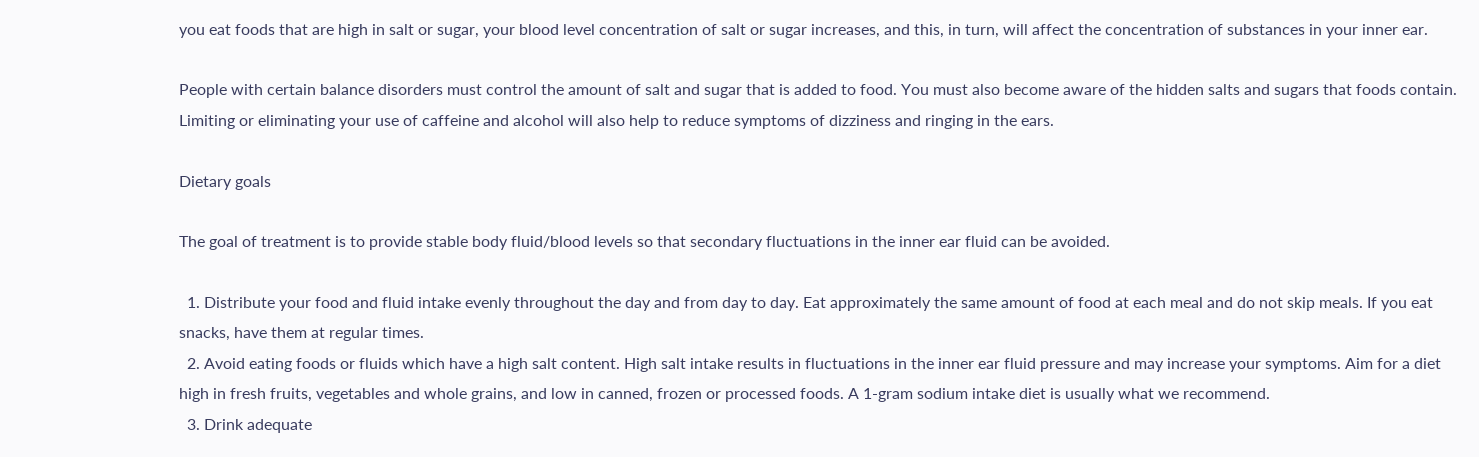you eat foods that are high in salt or sugar, your blood level concentration of salt or sugar increases, and this, in turn, will affect the concentration of substances in your inner ear.

People with certain balance disorders must control the amount of salt and sugar that is added to food. You must also become aware of the hidden salts and sugars that foods contain. Limiting or eliminating your use of caffeine and alcohol will also help to reduce symptoms of dizziness and ringing in the ears.

Dietary goals

The goal of treatment is to provide stable body fluid/blood levels so that secondary fluctuations in the inner ear fluid can be avoided.

  1. Distribute your food and fluid intake evenly throughout the day and from day to day. Eat approximately the same amount of food at each meal and do not skip meals. If you eat snacks, have them at regular times.
  2. Avoid eating foods or fluids which have a high salt content. High salt intake results in fluctuations in the inner ear fluid pressure and may increase your symptoms. Aim for a diet high in fresh fruits, vegetables and whole grains, and low in canned, frozen or processed foods. A 1-gram sodium intake diet is usually what we recommend.
  3. Drink adequate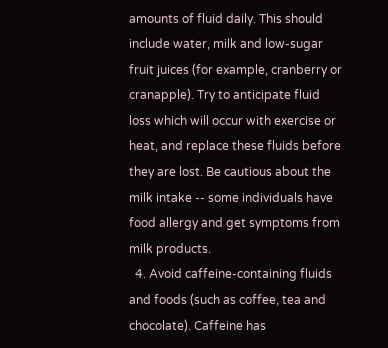amounts of fluid daily. This should include water, milk and low-sugar fruit juices (for example, cranberry or cranapple). Try to anticipate fluid loss which will occur with exercise or heat, and replace these fluids before they are lost. Be cautious about the milk intake -- some individuals have food allergy and get symptoms from milk products.
  4. Avoid caffeine-containing fluids and foods (such as coffee, tea and chocolate). Caffeine has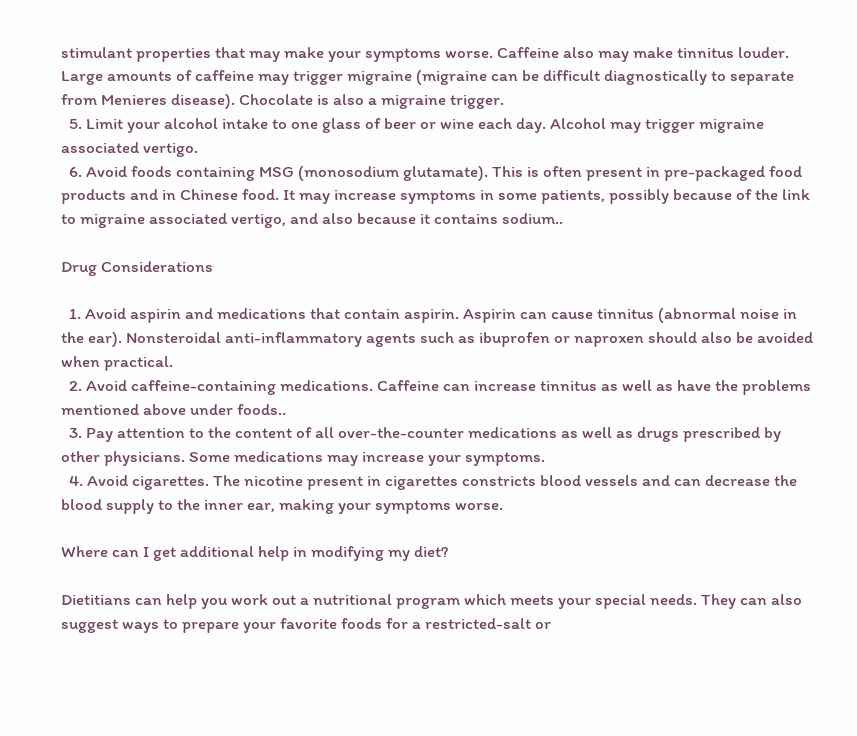stimulant properties that may make your symptoms worse. Caffeine also may make tinnitus louder. Large amounts of caffeine may trigger migraine (migraine can be difficult diagnostically to separate from Menieres disease). Chocolate is also a migraine trigger.
  5. Limit your alcohol intake to one glass of beer or wine each day. Alcohol may trigger migraine associated vertigo.
  6. Avoid foods containing MSG (monosodium glutamate). This is often present in pre-packaged food products and in Chinese food. It may increase symptoms in some patients, possibly because of the link to migraine associated vertigo, and also because it contains sodium..

Drug Considerations

  1. Avoid aspirin and medications that contain aspirin. Aspirin can cause tinnitus (abnormal noise in the ear). Nonsteroidal anti-inflammatory agents such as ibuprofen or naproxen should also be avoided when practical.
  2. Avoid caffeine-containing medications. Caffeine can increase tinnitus as well as have the problems mentioned above under foods..
  3. Pay attention to the content of all over-the-counter medications as well as drugs prescribed by other physicians. Some medications may increase your symptoms.
  4. Avoid cigarettes. The nicotine present in cigarettes constricts blood vessels and can decrease the blood supply to the inner ear, making your symptoms worse.

Where can I get additional help in modifying my diet?

Dietitians can help you work out a nutritional program which meets your special needs. They can also suggest ways to prepare your favorite foods for a restricted-salt or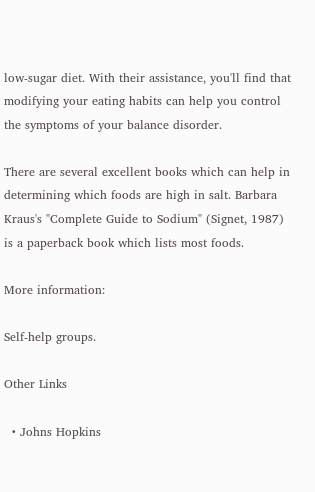low-sugar diet. With their assistance, you'll find that modifying your eating habits can help you control the symptoms of your balance disorder.

There are several excellent books which can help in determining which foods are high in salt. Barbara Kraus's "Complete Guide to Sodium" (Signet, 1987) is a paperback book which lists most foods.

More information:

Self-help groups.

Other Links

  • Johns Hopkins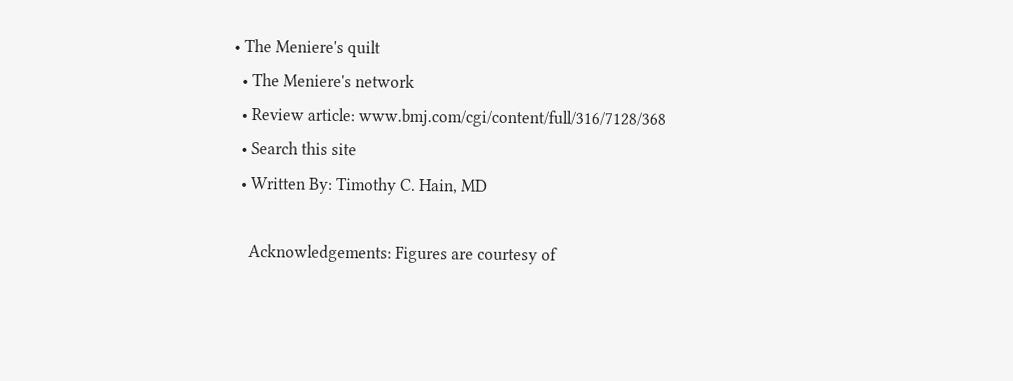• The Meniere's quilt
  • The Meniere's network
  • Review article: www.bmj.com/cgi/content/full/316/7128/368
  • Search this site
  • Written By: Timothy C. Hain, MD

    Acknowledgements: Figures are courtesy of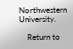Northwestern University.

    Return to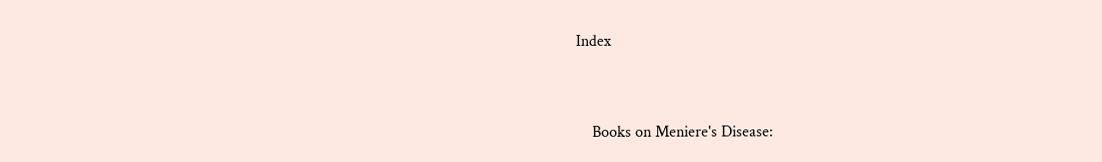Index


    Books on Meniere's Disease: